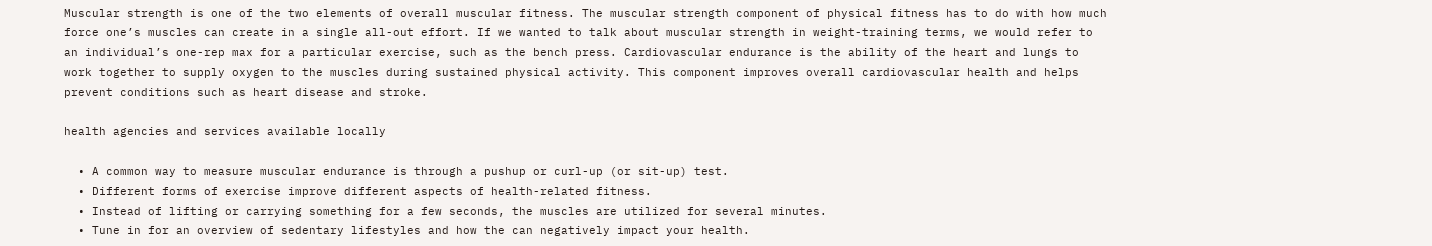Muscular strength is one of the two elements of overall muscular fitness. The muscular strength component of physical fitness has to do with how much force one’s muscles can create in a single all-out effort. If we wanted to talk about muscular strength in weight-training terms, we would refer to an individual’s one-rep max for a particular exercise, such as the bench press. Cardiovascular endurance is the ability of the heart and lungs to work together to supply oxygen to the muscles during sustained physical activity. This component improves overall cardiovascular health and helps prevent conditions such as heart disease and stroke.

health agencies and services available locally

  • A common way to measure muscular endurance is through a pushup or curl-up (or sit-up) test.
  • Different forms of exercise improve different aspects of health-related fitness.
  • Instead of lifting or carrying something for a few seconds, the muscles are utilized for several minutes.
  • Tune in for an overview of sedentary lifestyles and how the can negatively impact your health.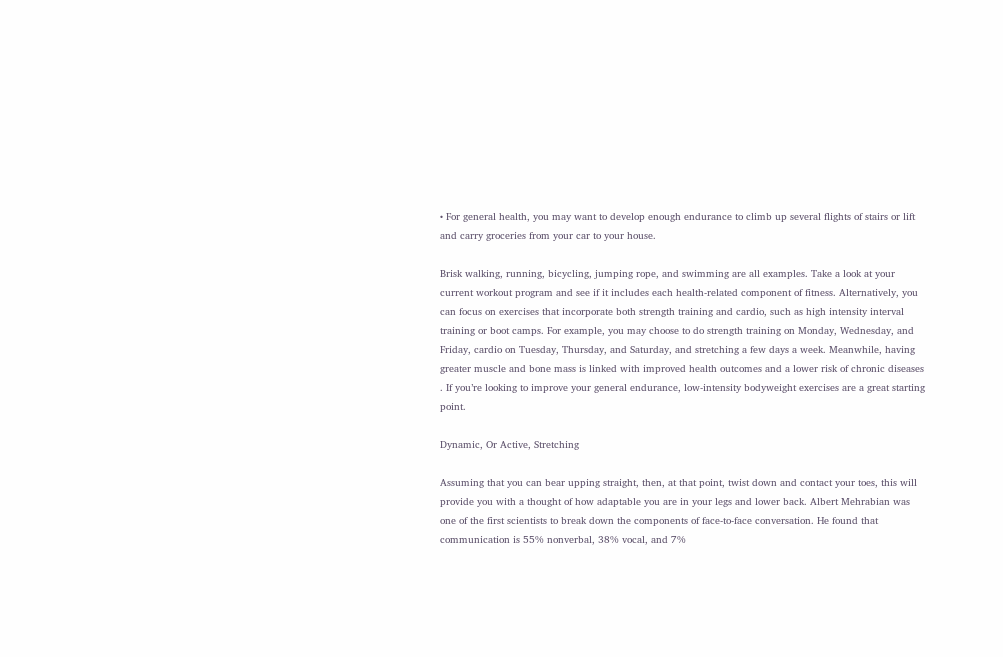• For general health, you may want to develop enough endurance to climb up several flights of stairs or lift and carry groceries from your car to your house.

Brisk walking, running, bicycling, jumping rope, and swimming are all examples. Take a look at your current workout program and see if it includes each health-related component of fitness. Alternatively, you can focus on exercises that incorporate both strength training and cardio, such as high intensity interval training or boot camps. For example, you may choose to do strength training on Monday, Wednesday, and Friday, cardio on Tuesday, Thursday, and Saturday, and stretching a few days a week. Meanwhile, having greater muscle and bone mass is linked with improved health outcomes and a lower risk of chronic diseases . If you’re looking to improve your general endurance, low-intensity bodyweight exercises are a great starting point.

Dynamic, Or Active, Stretching

Assuming that you can bear upping straight, then, at that point, twist down and contact your toes, this will provide you with a thought of how adaptable you are in your legs and lower back. Albert Mehrabian was one of the first scientists to break down the components of face-to-face conversation. He found that communication is 55% nonverbal, 38% vocal, and 7%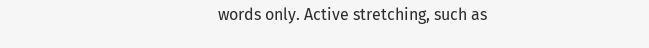words only. Active stretching, such as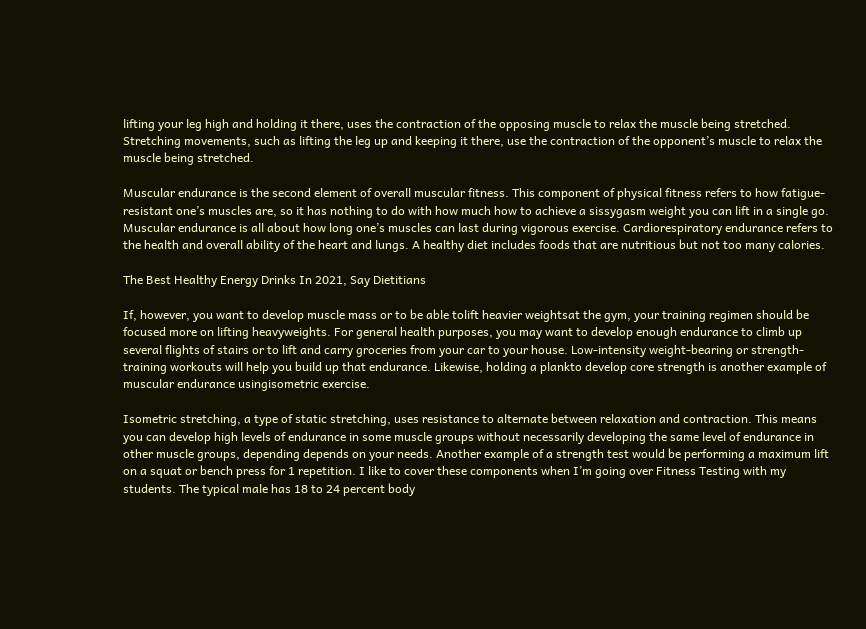lifting your leg high and holding it there, uses the contraction of the opposing muscle to relax the muscle being stretched. Stretching movements, such as lifting the leg up and keeping it there, use the contraction of the opponent’s muscle to relax the muscle being stretched.

Muscular endurance is the second element of overall muscular fitness. This component of physical fitness refers to how fatigue-resistant one’s muscles are, so it has nothing to do with how much how to achieve a sissygasm weight you can lift in a single go. Muscular endurance is all about how long one’s muscles can last during vigorous exercise. Cardiorespiratory endurance refers to the health and overall ability of the heart and lungs. A healthy diet includes foods that are nutritious but not too many calories.

The Best Healthy Energy Drinks In 2021, Say Dietitians

If, however, you want to develop muscle mass or to be able tolift heavier weightsat the gym, your training regimen should be focused more on lifting heavyweights. For general health purposes, you may want to develop enough endurance to climb up several flights of stairs or to lift and carry groceries from your car to your house. Low-intensity weight-bearing or strength-training workouts will help you build up that endurance. Likewise, holding a plankto develop core strength is another example of muscular endurance usingisometric exercise.

Isometric stretching, a type of static stretching, uses resistance to alternate between relaxation and contraction. This means you can develop high levels of endurance in some muscle groups without necessarily developing the same level of endurance in other muscle groups, depending depends on your needs. Another example of a strength test would be performing a maximum lift on a squat or bench press for 1 repetition. I like to cover these components when I’m going over Fitness Testing with my students. The typical male has 18 to 24 percent body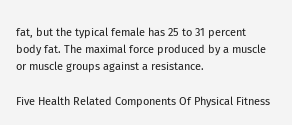fat, but the typical female has 25 to 31 percent body fat. The maximal force produced by a muscle or muscle groups against a resistance.

Five Health Related Components Of Physical Fitness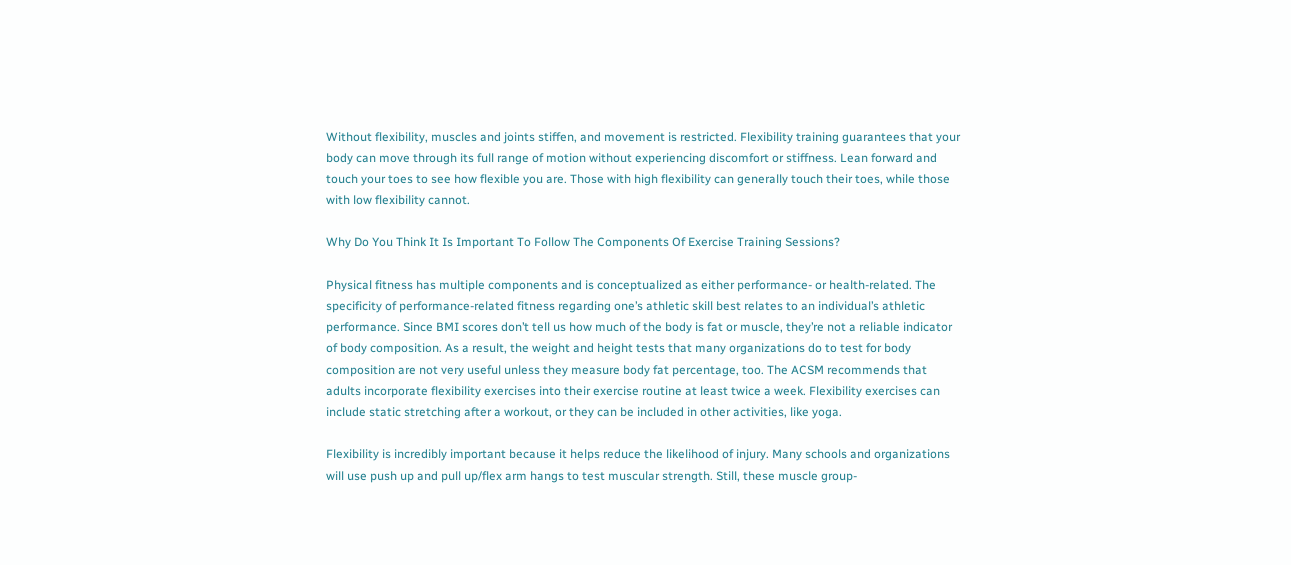Without flexibility, muscles and joints stiffen, and movement is restricted. Flexibility training guarantees that your body can move through its full range of motion without experiencing discomfort or stiffness. Lean forward and touch your toes to see how flexible you are. Those with high flexibility can generally touch their toes, while those with low flexibility cannot.

Why Do You Think It Is Important To Follow The Components Of Exercise Training Sessions?

Physical fitness has multiple components and is conceptualized as either performance- or health-related. The specificity of performance-related fitness regarding one’s athletic skill best relates to an individual’s athletic performance. Since BMI scores don’t tell us how much of the body is fat or muscle, they’re not a reliable indicator of body composition. As a result, the weight and height tests that many organizations do to test for body composition are not very useful unless they measure body fat percentage, too. The ACSM recommends that adults incorporate flexibility exercises into their exercise routine at least twice a week. Flexibility exercises can include static stretching after a workout, or they can be included in other activities, like yoga.

Flexibility is incredibly important because it helps reduce the likelihood of injury. Many schools and organizations will use push up and pull up/flex arm hangs to test muscular strength. Still, these muscle group-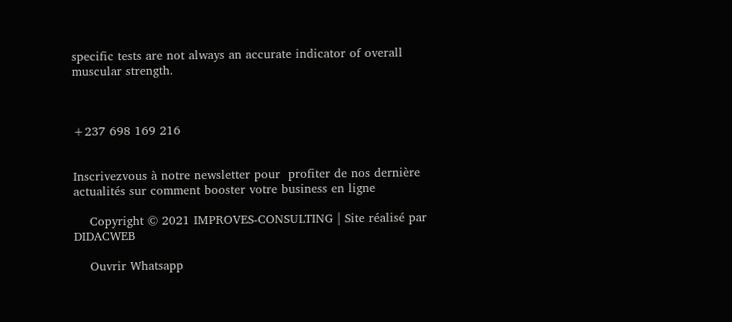specific tests are not always an accurate indicator of overall muscular strength.



+237 698 169 216


Inscrivezvous à notre newsletter pour  profiter de nos dernière  actualités sur comment booster votre business en ligne

    Copyright © 2021 IMPROVES-CONSULTING | Site réalisé par DIDACWEB

    Ouvrir Whatsapp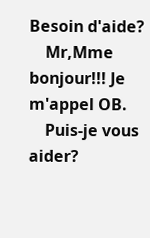Besoin d'aide?
    Mr,Mme bonjour!!! Je m'appel OB.
    Puis-je vous aider?